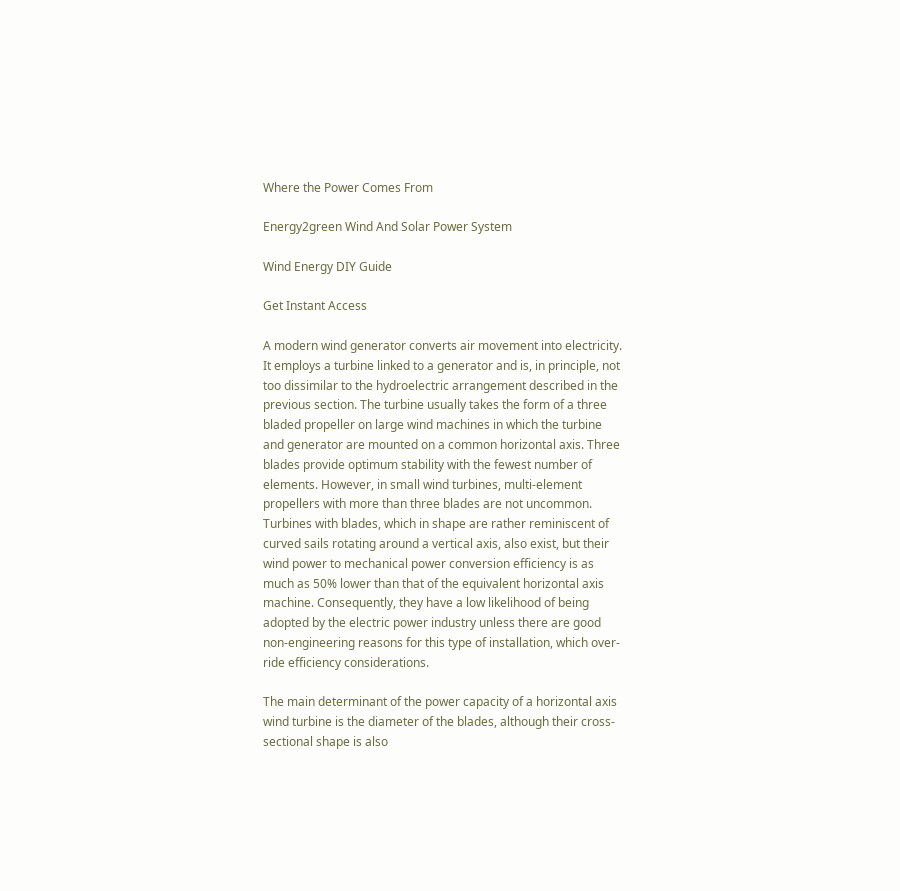Where the Power Comes From

Energy2green Wind And Solar Power System

Wind Energy DIY Guide

Get Instant Access

A modern wind generator converts air movement into electricity. It employs a turbine linked to a generator and is, in principle, not too dissimilar to the hydroelectric arrangement described in the previous section. The turbine usually takes the form of a three bladed propeller on large wind machines in which the turbine and generator are mounted on a common horizontal axis. Three blades provide optimum stability with the fewest number of elements. However, in small wind turbines, multi-element propellers with more than three blades are not uncommon. Turbines with blades, which in shape are rather reminiscent of curved sails rotating around a vertical axis, also exist, but their wind power to mechanical power conversion efficiency is as much as 50% lower than that of the equivalent horizontal axis machine. Consequently, they have a low likelihood of being adopted by the electric power industry unless there are good non-engineering reasons for this type of installation, which over-ride efficiency considerations.

The main determinant of the power capacity of a horizontal axis wind turbine is the diameter of the blades, although their cross-sectional shape is also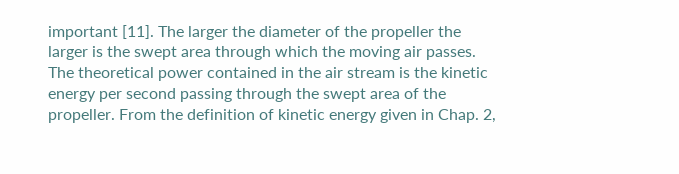important [11]. The larger the diameter of the propeller the larger is the swept area through which the moving air passes. The theoretical power contained in the air stream is the kinetic energy per second passing through the swept area of the propeller. From the definition of kinetic energy given in Chap. 2,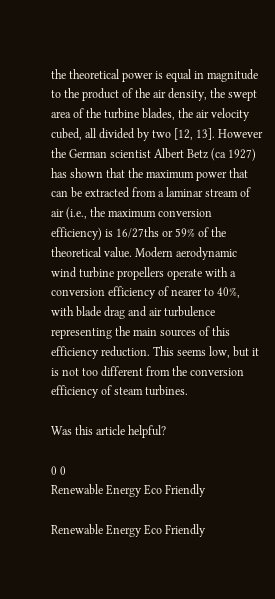the theoretical power is equal in magnitude to the product of the air density, the swept area of the turbine blades, the air velocity cubed, all divided by two [12, 13]. However the German scientist Albert Betz (ca 1927) has shown that the maximum power that can be extracted from a laminar stream of air (i.e., the maximum conversion efficiency) is 16/27ths or 59% of the theoretical value. Modern aerodynamic wind turbine propellers operate with a conversion efficiency of nearer to 40%, with blade drag and air turbulence representing the main sources of this efficiency reduction. This seems low, but it is not too different from the conversion efficiency of steam turbines.

Was this article helpful?

0 0
Renewable Energy Eco Friendly

Renewable Energy Eco Friendly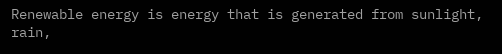Renewable energy is energy that is generated from sunlight, rain,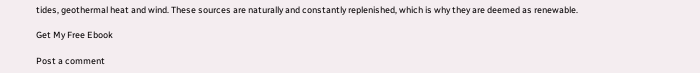tides, geothermal heat and wind. These sources are naturally and constantly replenished, which is why they are deemed as renewable.

Get My Free Ebook

Post a comment